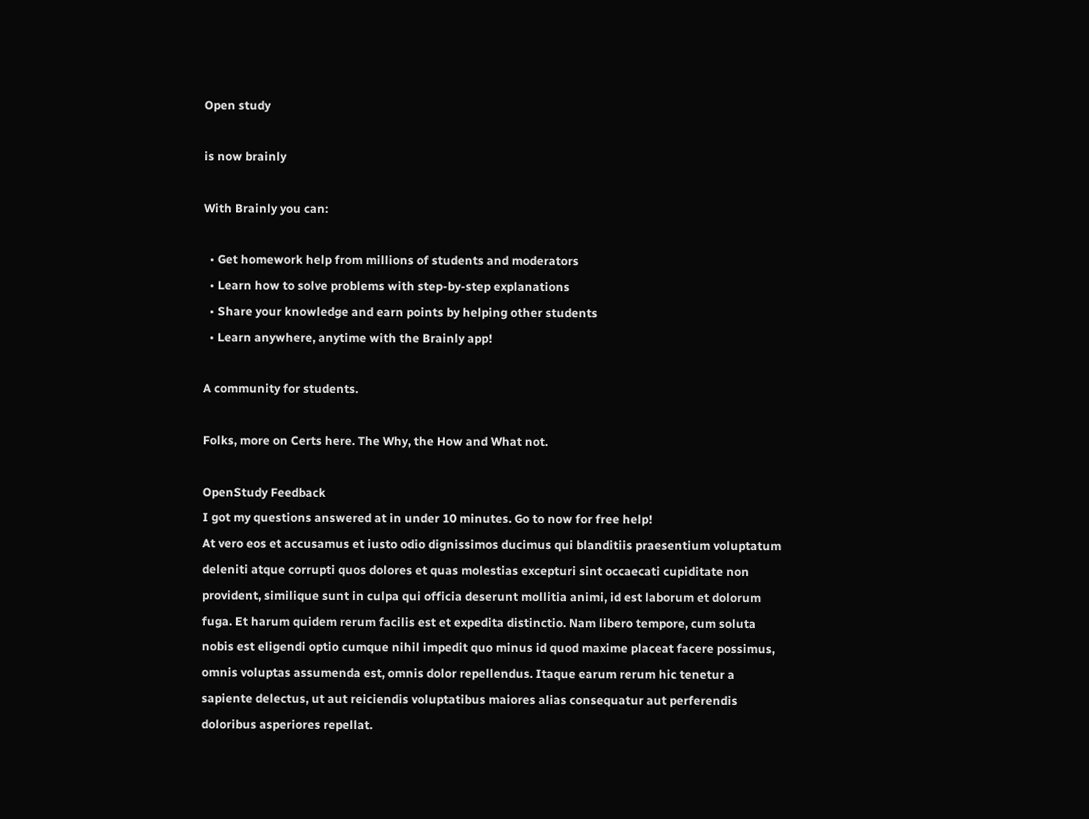Open study

is now brainly

With Brainly you can:

  • Get homework help from millions of students and moderators
  • Learn how to solve problems with step-by-step explanations
  • Share your knowledge and earn points by helping other students
  • Learn anywhere, anytime with the Brainly app!

A community for students.

Folks, more on Certs here. The Why, the How and What not.

OpenStudy Feedback
I got my questions answered at in under 10 minutes. Go to now for free help!
At vero eos et accusamus et iusto odio dignissimos ducimus qui blanditiis praesentium voluptatum deleniti atque corrupti quos dolores et quas molestias excepturi sint occaecati cupiditate non provident, similique sunt in culpa qui officia deserunt mollitia animi, id est laborum et dolorum fuga. Et harum quidem rerum facilis est et expedita distinctio. Nam libero tempore, cum soluta nobis est eligendi optio cumque nihil impedit quo minus id quod maxime placeat facere possimus, omnis voluptas assumenda est, omnis dolor repellendus. Itaque earum rerum hic tenetur a sapiente delectus, ut aut reiciendis voluptatibus maiores alias consequatur aut perferendis doloribus asperiores repellat.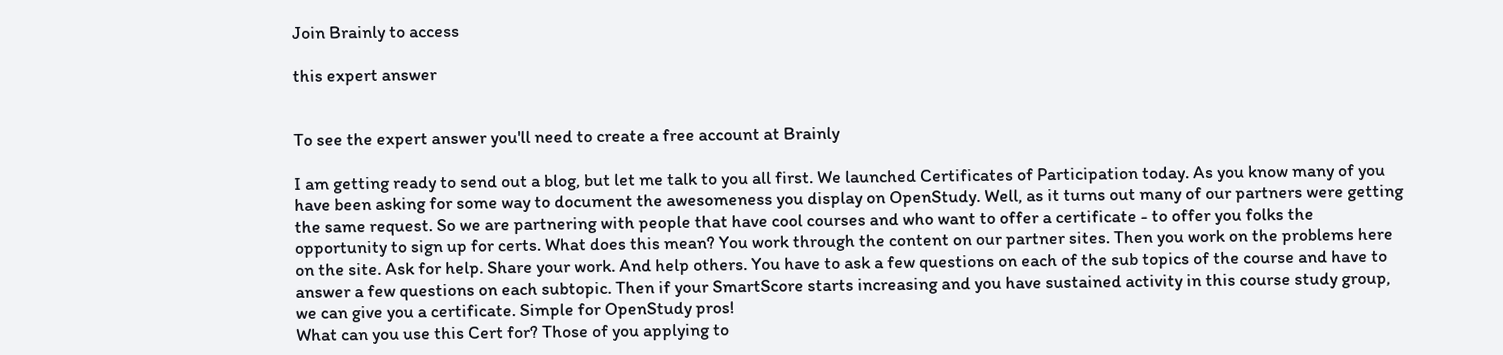Join Brainly to access

this expert answer


To see the expert answer you'll need to create a free account at Brainly

I am getting ready to send out a blog, but let me talk to you all first. We launched Certificates of Participation today. As you know many of you have been asking for some way to document the awesomeness you display on OpenStudy. Well, as it turns out many of our partners were getting the same request. So we are partnering with people that have cool courses and who want to offer a certificate - to offer you folks the opportunity to sign up for certs. What does this mean? You work through the content on our partner sites. Then you work on the problems here on the site. Ask for help. Share your work. And help others. You have to ask a few questions on each of the sub topics of the course and have to answer a few questions on each subtopic. Then if your SmartScore starts increasing and you have sustained activity in this course study group, we can give you a certificate. Simple for OpenStudy pros!
What can you use this Cert for? Those of you applying to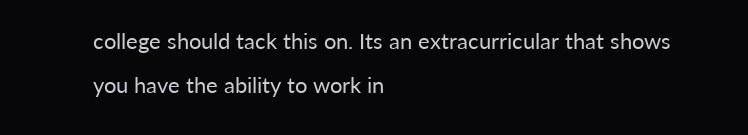college should tack this on. Its an extracurricular that shows you have the ability to work in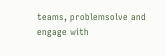teams, problemsolve and engage with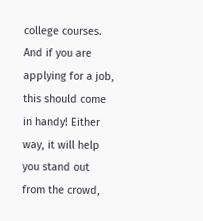college courses. And if you are applying for a job, this should come in handy! Either way, it will help you stand out from the crowd,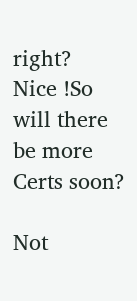right?
Nice !So will there be more Certs soon?

Not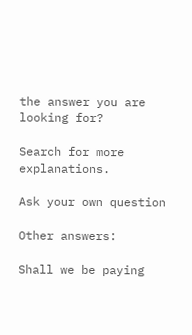the answer you are looking for?

Search for more explanations.

Ask your own question

Other answers:

Shall we be paying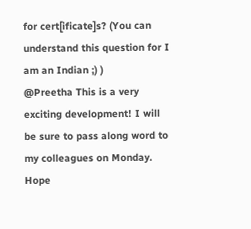for cert[ificate]s? (You can understand this question for I am an Indian ;) )
@Preetha This is a very exciting development! I will be sure to pass along word to my colleagues on Monday. Hope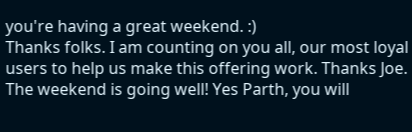you're having a great weekend. :)
Thanks folks. I am counting on you all, our most loyal users to help us make this offering work. Thanks Joe. The weekend is going well! Yes Parth, you will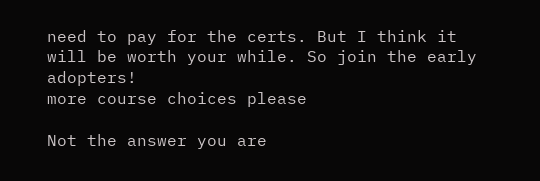need to pay for the certs. But I think it will be worth your while. So join the early adopters!
more course choices please

Not the answer you are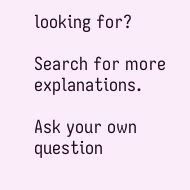looking for?

Search for more explanations.

Ask your own question